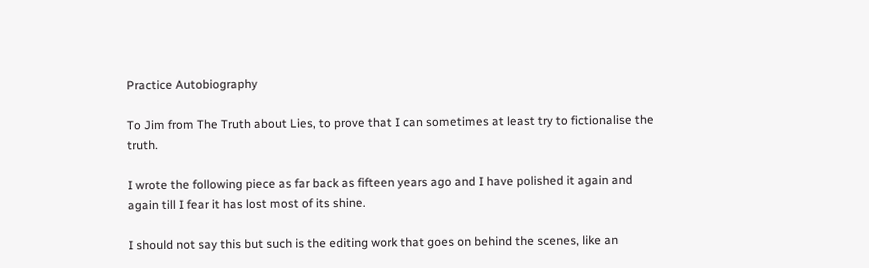Practice Autobiography

To Jim from The Truth about Lies, to prove that I can sometimes at least try to fictionalise the truth.

I wrote the following piece as far back as fifteen years ago and I have polished it again and again till I fear it has lost most of its shine.

I should not say this but such is the editing work that goes on behind the scenes, like an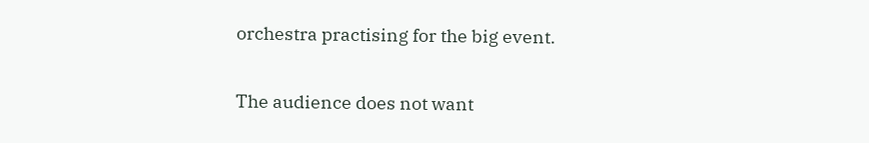orchestra practising for the big event.

The audience does not want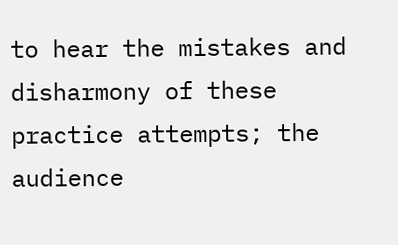to hear the mistakes and disharmony of these practice attempts; the audience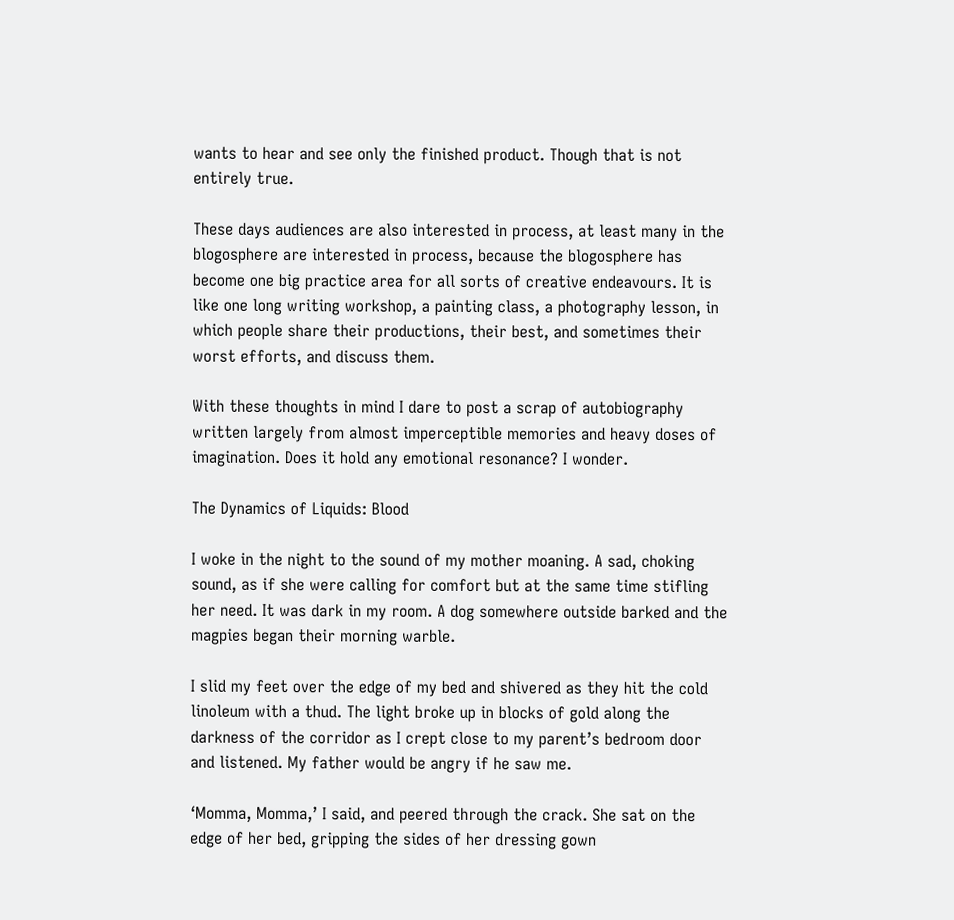wants to hear and see only the finished product. Though that is not entirely true.

These days audiences are also interested in process, at least many in the blogosphere are interested in process, because the blogosphere has become one big practice area for all sorts of creative endeavours. It is like one long writing workshop, a painting class, a photography lesson, in which people share their productions, their best, and sometimes their worst efforts, and discuss them.

With these thoughts in mind I dare to post a scrap of autobiography written largely from almost imperceptible memories and heavy doses of imagination. Does it hold any emotional resonance? I wonder.

The Dynamics of Liquids: Blood

I woke in the night to the sound of my mother moaning. A sad, choking sound, as if she were calling for comfort but at the same time stifling her need. It was dark in my room. A dog somewhere outside barked and the magpies began their morning warble.

I slid my feet over the edge of my bed and shivered as they hit the cold linoleum with a thud. The light broke up in blocks of gold along the darkness of the corridor as I crept close to my parent’s bedroom door and listened. My father would be angry if he saw me.

‘Momma, Momma,’ I said, and peered through the crack. She sat on the edge of her bed, gripping the sides of her dressing gown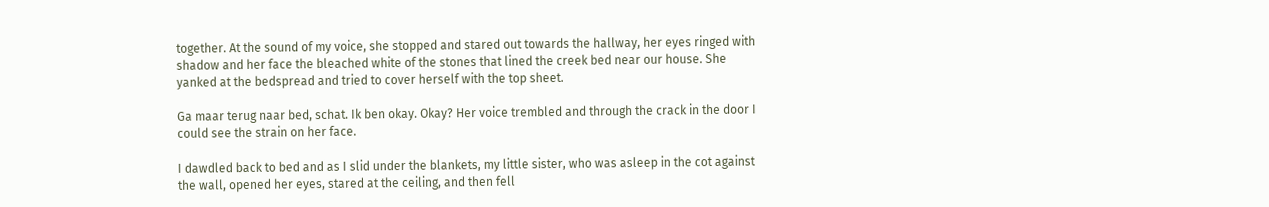together. At the sound of my voice, she stopped and stared out towards the hallway, her eyes ringed with shadow and her face the bleached white of the stones that lined the creek bed near our house. She yanked at the bedspread and tried to cover herself with the top sheet.

Ga maar terug naar bed, schat. Ik ben okay. Okay? Her voice trembled and through the crack in the door I could see the strain on her face.

I dawdled back to bed and as I slid under the blankets, my little sister, who was asleep in the cot against the wall, opened her eyes, stared at the ceiling, and then fell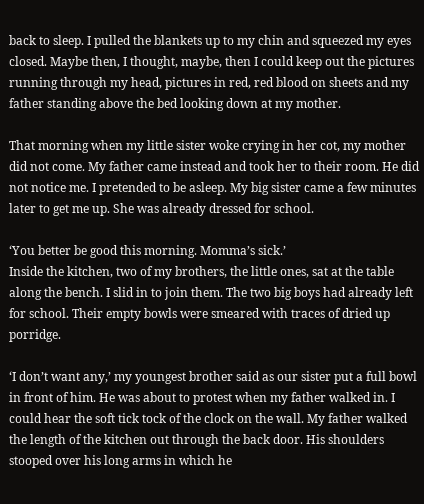back to sleep. I pulled the blankets up to my chin and squeezed my eyes closed. Maybe then, I thought, maybe, then I could keep out the pictures running through my head, pictures in red, red blood on sheets and my father standing above the bed looking down at my mother.

That morning when my little sister woke crying in her cot, my mother did not come. My father came instead and took her to their room. He did not notice me. I pretended to be asleep. My big sister came a few minutes later to get me up. She was already dressed for school.

‘You better be good this morning. Momma’s sick.’
Inside the kitchen, two of my brothers, the little ones, sat at the table along the bench. I slid in to join them. The two big boys had already left for school. Their empty bowls were smeared with traces of dried up porridge.

‘I don’t want any,’ my youngest brother said as our sister put a full bowl in front of him. He was about to protest when my father walked in. I could hear the soft tick tock of the clock on the wall. My father walked the length of the kitchen out through the back door. His shoulders stooped over his long arms in which he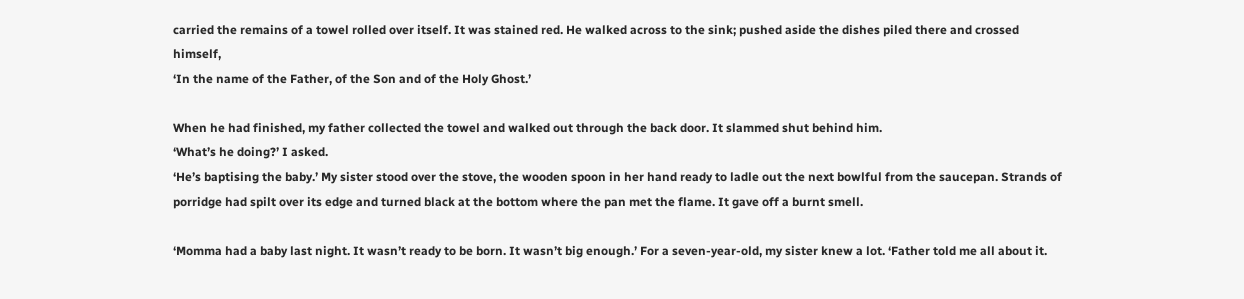carried the remains of a towel rolled over itself. It was stained red. He walked across to the sink; pushed aside the dishes piled there and crossed himself,
‘In the name of the Father, of the Son and of the Holy Ghost.’

When he had finished, my father collected the towel and walked out through the back door. It slammed shut behind him.
‘What’s he doing?’ I asked.
‘He’s baptising the baby.’ My sister stood over the stove, the wooden spoon in her hand ready to ladle out the next bowlful from the saucepan. Strands of porridge had spilt over its edge and turned black at the bottom where the pan met the flame. It gave off a burnt smell.

‘Momma had a baby last night. It wasn’t ready to be born. It wasn’t big enough.’ For a seven-year-old, my sister knew a lot. ‘Father told me all about it.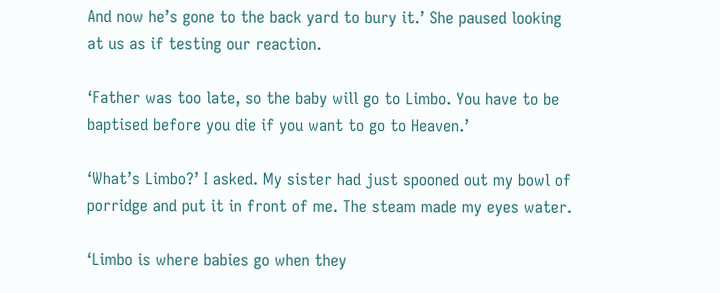And now he’s gone to the back yard to bury it.’ She paused looking at us as if testing our reaction.

‘Father was too late, so the baby will go to Limbo. You have to be baptised before you die if you want to go to Heaven.’

‘What’s Limbo?’ I asked. My sister had just spooned out my bowl of porridge and put it in front of me. The steam made my eyes water.

‘Limbo is where babies go when they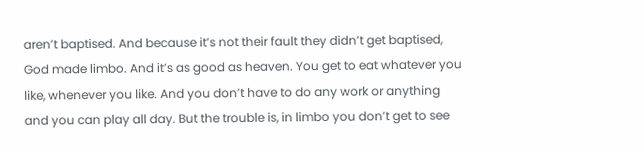aren’t baptised. And because it’s not their fault they didn’t get baptised, God made limbo. And it’s as good as heaven. You get to eat whatever you like, whenever you like. And you don’t have to do any work or anything and you can play all day. But the trouble is, in limbo you don’t get to see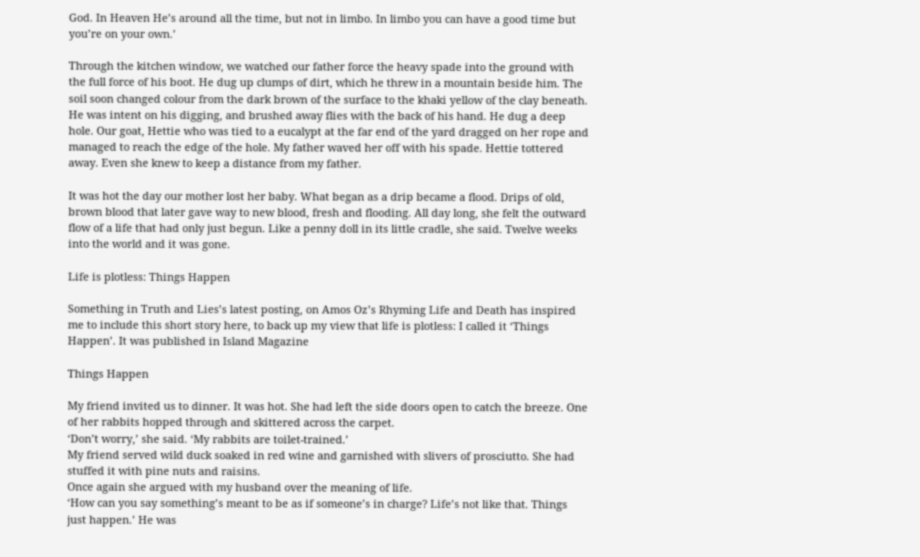God. In Heaven He’s around all the time, but not in limbo. In limbo you can have a good time but you’re on your own.’

Through the kitchen window, we watched our father force the heavy spade into the ground with the full force of his boot. He dug up clumps of dirt, which he threw in a mountain beside him. The soil soon changed colour from the dark brown of the surface to the khaki yellow of the clay beneath. He was intent on his digging, and brushed away flies with the back of his hand. He dug a deep hole. Our goat, Hettie who was tied to a eucalypt at the far end of the yard dragged on her rope and managed to reach the edge of the hole. My father waved her off with his spade. Hettie tottered away. Even she knew to keep a distance from my father.

It was hot the day our mother lost her baby. What began as a drip became a flood. Drips of old, brown blood that later gave way to new blood, fresh and flooding. All day long, she felt the outward flow of a life that had only just begun. Like a penny doll in its little cradle, she said. Twelve weeks into the world and it was gone.

Life is plotless: Things Happen

Something in Truth and Lies’s latest posting, on Amos Oz’s Rhyming Life and Death has inspired me to include this short story here, to back up my view that life is plotless: I called it ‘Things Happen’. It was published in Island Magazine

Things Happen

My friend invited us to dinner. It was hot. She had left the side doors open to catch the breeze. One of her rabbits hopped through and skittered across the carpet.
‘Don’t worry,’ she said. ‘My rabbits are toilet-trained.’
My friend served wild duck soaked in red wine and garnished with slivers of prosciutto. She had stuffed it with pine nuts and raisins.
Once again she argued with my husband over the meaning of life.
‘How can you say something’s meant to be as if someone’s in charge? Life’s not like that. Things just happen.’ He was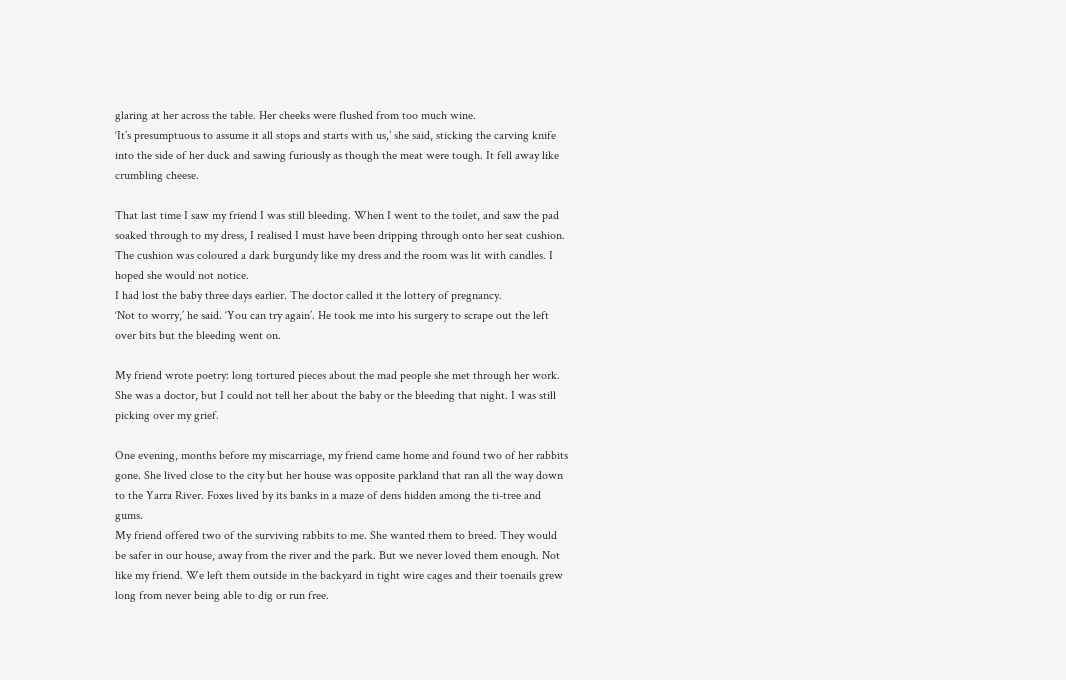glaring at her across the table. Her cheeks were flushed from too much wine.
‘It’s presumptuous to assume it all stops and starts with us,’ she said, sticking the carving knife into the side of her duck and sawing furiously as though the meat were tough. It fell away like crumbling cheese.

That last time I saw my friend I was still bleeding. When I went to the toilet, and saw the pad soaked through to my dress, I realised I must have been dripping through onto her seat cushion. The cushion was coloured a dark burgundy like my dress and the room was lit with candles. I hoped she would not notice.
I had lost the baby three days earlier. The doctor called it the lottery of pregnancy.
‘Not to worry,’ he said. ‘You can try again’. He took me into his surgery to scrape out the left over bits but the bleeding went on.

My friend wrote poetry: long tortured pieces about the mad people she met through her work. She was a doctor, but I could not tell her about the baby or the bleeding that night. I was still picking over my grief.

One evening, months before my miscarriage, my friend came home and found two of her rabbits gone. She lived close to the city but her house was opposite parkland that ran all the way down to the Yarra River. Foxes lived by its banks in a maze of dens hidden among the ti-tree and gums.
My friend offered two of the surviving rabbits to me. She wanted them to breed. They would be safer in our house, away from the river and the park. But we never loved them enough. Not like my friend. We left them outside in the backyard in tight wire cages and their toenails grew long from never being able to dig or run free.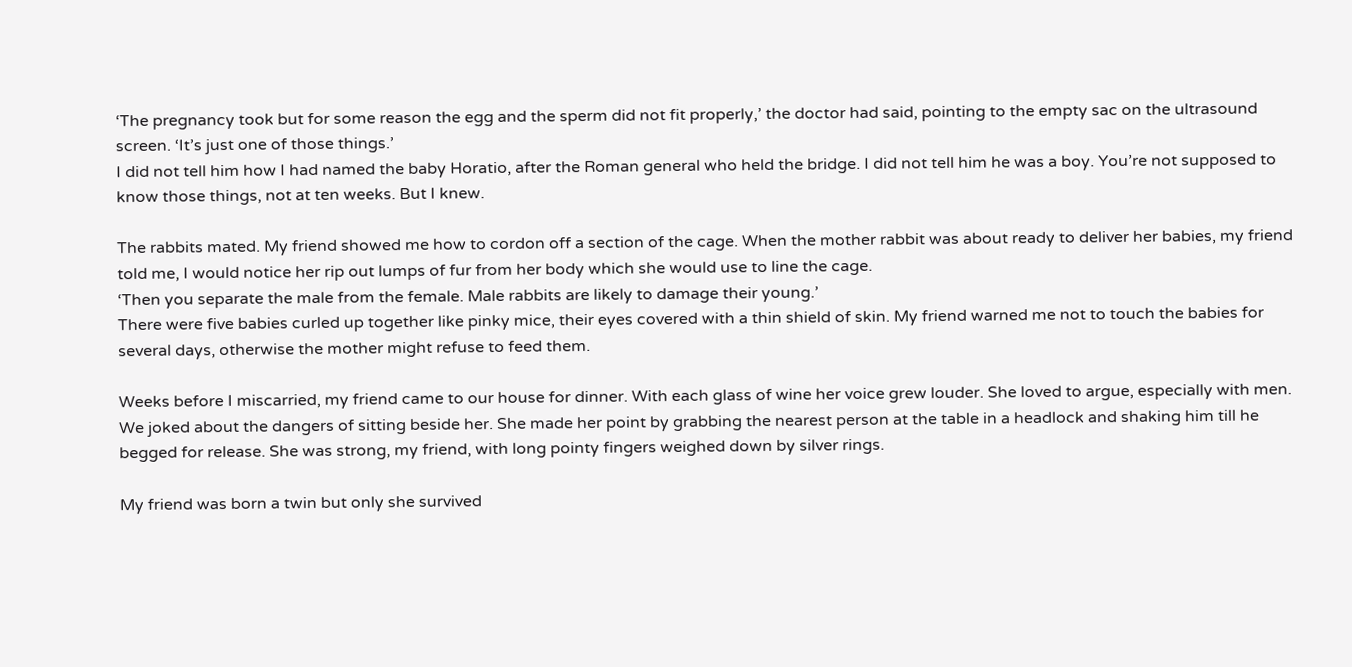‘The pregnancy took but for some reason the egg and the sperm did not fit properly,’ the doctor had said, pointing to the empty sac on the ultrasound screen. ‘It’s just one of those things.’
I did not tell him how I had named the baby Horatio, after the Roman general who held the bridge. I did not tell him he was a boy. You’re not supposed to know those things, not at ten weeks. But I knew.

The rabbits mated. My friend showed me how to cordon off a section of the cage. When the mother rabbit was about ready to deliver her babies, my friend told me, I would notice her rip out lumps of fur from her body which she would use to line the cage.
‘Then you separate the male from the female. Male rabbits are likely to damage their young.’
There were five babies curled up together like pinky mice, their eyes covered with a thin shield of skin. My friend warned me not to touch the babies for several days, otherwise the mother might refuse to feed them.

Weeks before I miscarried, my friend came to our house for dinner. With each glass of wine her voice grew louder. She loved to argue, especially with men. We joked about the dangers of sitting beside her. She made her point by grabbing the nearest person at the table in a headlock and shaking him till he begged for release. She was strong, my friend, with long pointy fingers weighed down by silver rings.

My friend was born a twin but only she survived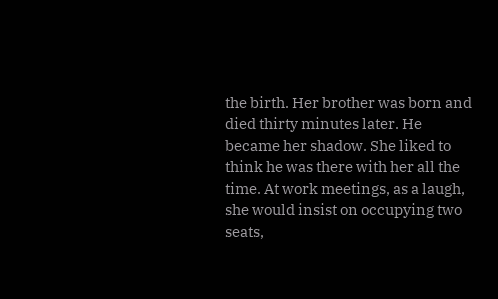the birth. Her brother was born and died thirty minutes later. He became her shadow. She liked to think he was there with her all the time. At work meetings, as a laugh, she would insist on occupying two seats,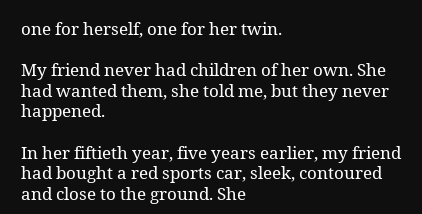one for herself, one for her twin.

My friend never had children of her own. She had wanted them, she told me, but they never happened.

In her fiftieth year, five years earlier, my friend had bought a red sports car, sleek, contoured and close to the ground. She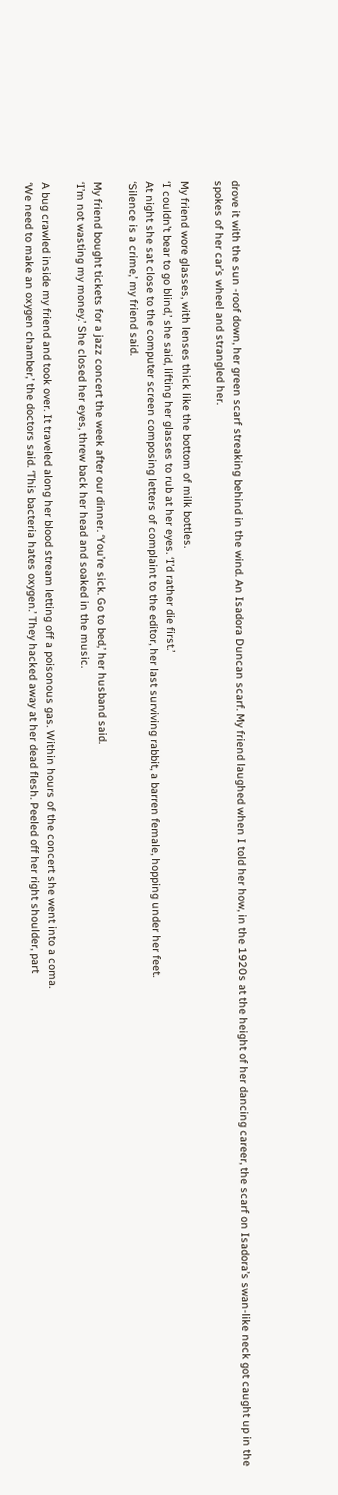drove it with the sun -roof down, her green scarf streaking behind in the wind. An Isadora Duncan scarf. My friend laughed when I told her how, in the 1920s at the height of her dancing career, the scarf on Isadora’s swan-like neck got caught up in the spokes of her car’s wheel and strangled her.

My friend wore glasses, with lenses thick like the bottom of milk bottles.
‘I couldn’t bear to go blind,’ she said, lifting her glasses to rub at her eyes. ‘I’d rather die first.’
At night she sat close to the computer screen composing letters of complaint to the editor, her last surviving rabbit, a barren female, hopping under her feet.
‘Silence is a crime,’ my friend said.

My friend bought tickets for a jazz concert the week after our dinner. ‘You’re sick. Go to bed,’ her husband said.
‘I’m not wasting my money.’ She closed her eyes, threw back her head and soaked in the music.

A bug crawled inside my friend and took over. It traveled along her blood stream letting off a poisonous gas. Within hours of the concert she went into a coma.
‘We need to make an oxygen chamber,’ the doctors said. ‘This bacteria hates oxygen.’ They hacked away at her dead flesh. Peeled off her right shoulder, part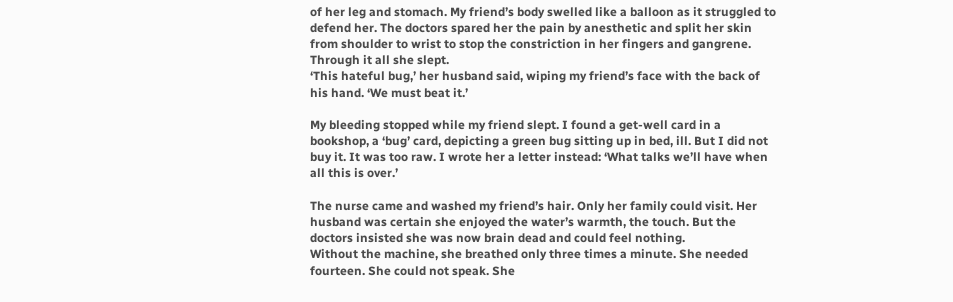of her leg and stomach. My friend’s body swelled like a balloon as it struggled to defend her. The doctors spared her the pain by anesthetic and split her skin from shoulder to wrist to stop the constriction in her fingers and gangrene. Through it all she slept.
‘This hateful bug,’ her husband said, wiping my friend’s face with the back of his hand. ‘We must beat it.’

My bleeding stopped while my friend slept. I found a get-well card in a bookshop, a ‘bug’ card, depicting a green bug sitting up in bed, ill. But I did not buy it. It was too raw. I wrote her a letter instead: ‘What talks we’ll have when all this is over.’

The nurse came and washed my friend’s hair. Only her family could visit. Her husband was certain she enjoyed the water’s warmth, the touch. But the doctors insisted she was now brain dead and could feel nothing.
Without the machine, she breathed only three times a minute. She needed fourteen. She could not speak. She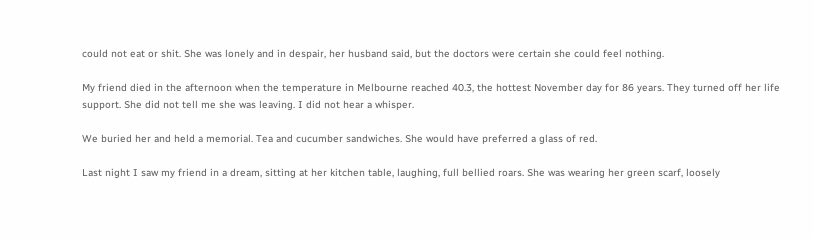could not eat or shit. She was lonely and in despair, her husband said, but the doctors were certain she could feel nothing.

My friend died in the afternoon when the temperature in Melbourne reached 40.3, the hottest November day for 86 years. They turned off her life support. She did not tell me she was leaving. I did not hear a whisper.

We buried her and held a memorial. Tea and cucumber sandwiches. She would have preferred a glass of red.

Last night I saw my friend in a dream, sitting at her kitchen table, laughing, full bellied roars. She was wearing her green scarf, loosely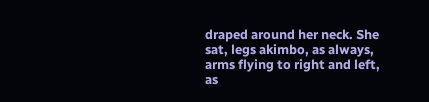draped around her neck. She sat, legs akimbo, as always, arms flying to right and left, as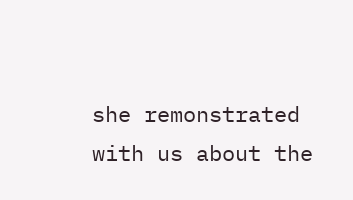she remonstrated with us about the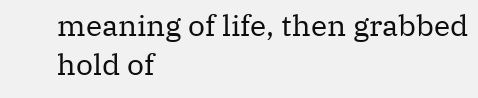meaning of life, then grabbed hold of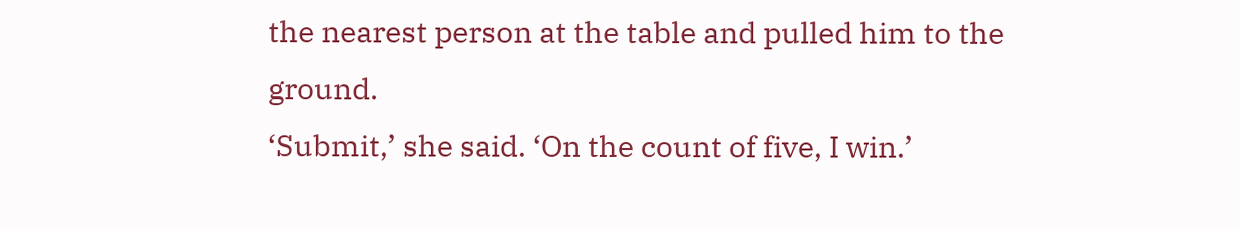the nearest person at the table and pulled him to the ground.
‘Submit,’ she said. ‘On the count of five, I win.’